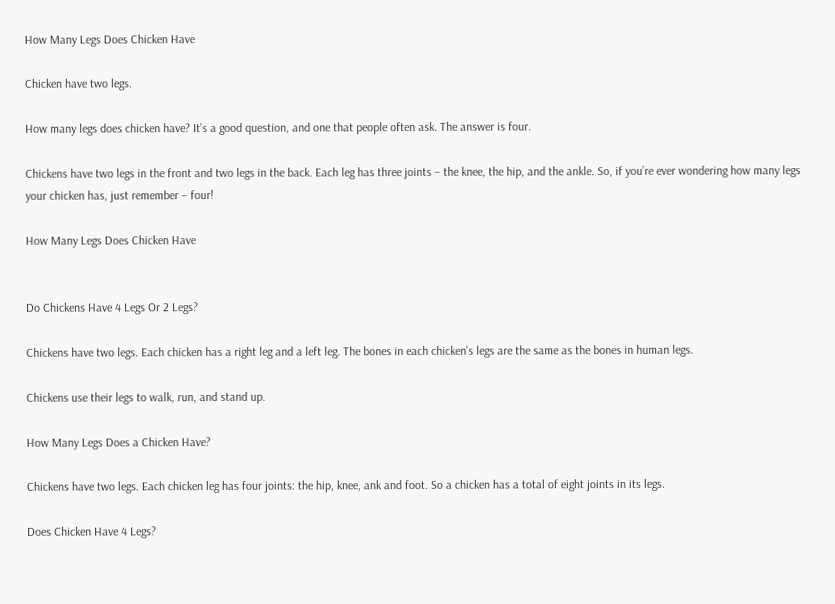How Many Legs Does Chicken Have

Chicken have two legs.

How many legs does chicken have? It’s a good question, and one that people often ask. The answer is four.

Chickens have two legs in the front and two legs in the back. Each leg has three joints – the knee, the hip, and the ankle. So, if you’re ever wondering how many legs your chicken has, just remember – four!

How Many Legs Does Chicken Have


Do Chickens Have 4 Legs Or 2 Legs?

Chickens have two legs. Each chicken has a right leg and a left leg. The bones in each chicken’s legs are the same as the bones in human legs.

Chickens use their legs to walk, run, and stand up.

How Many Legs Does a Chicken Have?

Chickens have two legs. Each chicken leg has four joints: the hip, knee, ank and foot. So a chicken has a total of eight joints in its legs.

Does Chicken Have 4 Legs?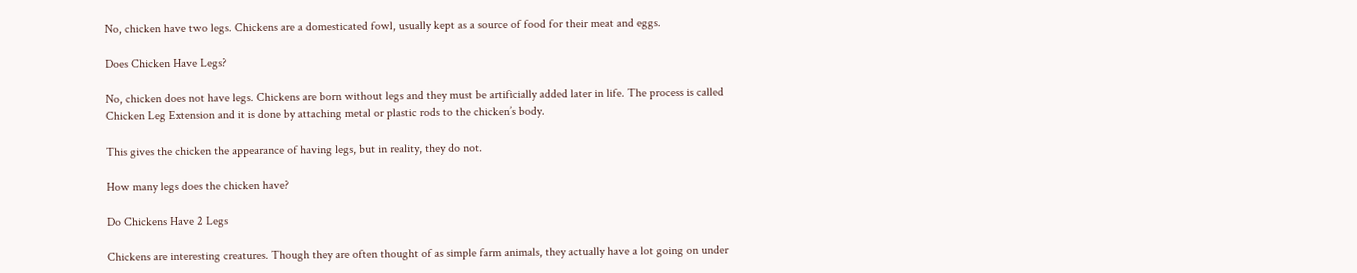No, chicken have two legs. Chickens are a domesticated fowl, usually kept as a source of food for their meat and eggs.

Does Chicken Have Legs?

No, chicken does not have legs. Chickens are born without legs and they must be artificially added later in life. The process is called Chicken Leg Extension and it is done by attaching metal or plastic rods to the chicken’s body.

This gives the chicken the appearance of having legs, but in reality, they do not.

How many legs does the chicken have?

Do Chickens Have 2 Legs

Chickens are interesting creatures. Though they are often thought of as simple farm animals, they actually have a lot going on under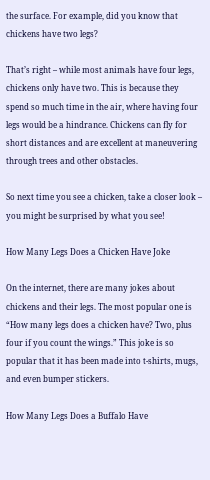the surface. For example, did you know that chickens have two legs?

That’s right – while most animals have four legs, chickens only have two. This is because they spend so much time in the air, where having four legs would be a hindrance. Chickens can fly for short distances and are excellent at maneuvering through trees and other obstacles.

So next time you see a chicken, take a closer look – you might be surprised by what you see!

How Many Legs Does a Chicken Have Joke

On the internet, there are many jokes about chickens and their legs. The most popular one is “How many legs does a chicken have? Two, plus four if you count the wings.” This joke is so popular that it has been made into t-shirts, mugs, and even bumper stickers.

How Many Legs Does a Buffalo Have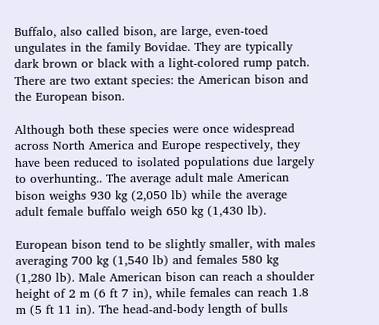Buffalo, also called bison, are large, even-toed ungulates in the family Bovidae. They are typically dark brown or black with a light-colored rump patch. There are two extant species: the American bison and the European bison.

Although both these species were once widespread across North America and Europe respectively, they have been reduced to isolated populations due largely to overhunting.. The average adult male American bison weighs 930 kg (2,050 lb) while the average adult female buffalo weigh 650 kg (1,430 lb).

European bison tend to be slightly smaller, with males averaging 700 kg (1,540 lb) and females 580 kg (1,280 lb). Male American bison can reach a shoulder height of 2 m (6 ft 7 in), while females can reach 1.8 m (5 ft 11 in). The head-and-body length of bulls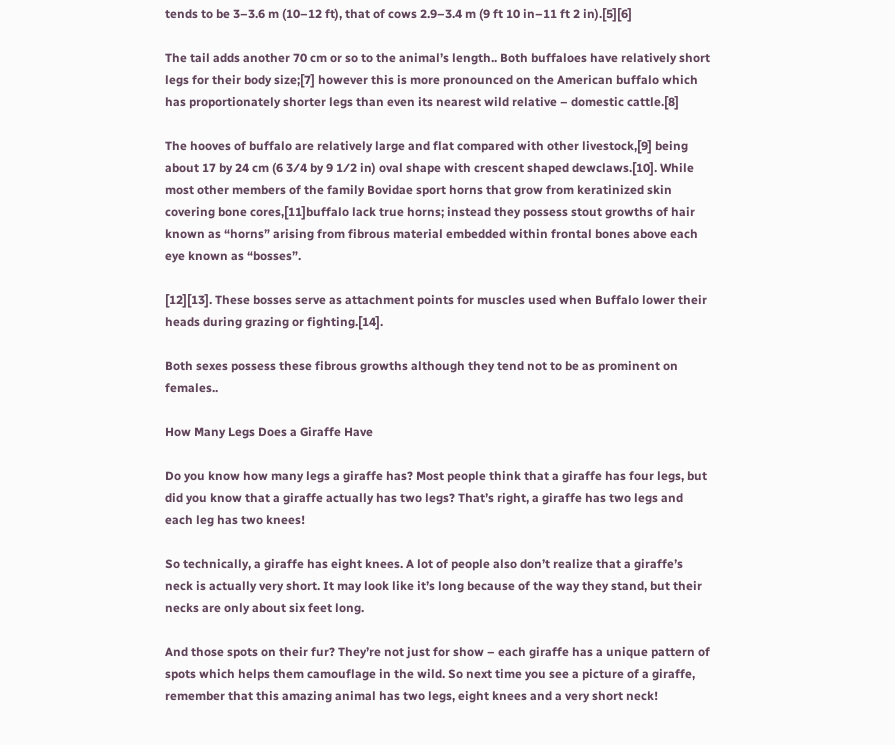tends to be 3–3.6 m (10–12 ft), that of cows 2.9–3.4 m (9 ft 10 in–11 ft 2 in).[5][6]

The tail adds another 70 cm or so to the animal’s length.. Both buffaloes have relatively short legs for their body size;[7] however this is more pronounced on the American buffalo which has proportionately shorter legs than even its nearest wild relative – domestic cattle.[8]

The hooves of buffalo are relatively large and flat compared with other livestock,[9] being about 17 by 24 cm (6 3⁄4 by 9 1⁄2 in) oval shape with crescent shaped dewclaws.[10]. While most other members of the family Bovidae sport horns that grow from keratinized skin covering bone cores,[11]buffalo lack true horns; instead they possess stout growths of hair known as “horns” arising from fibrous material embedded within frontal bones above each eye known as “bosses”.

[12][13]. These bosses serve as attachment points for muscles used when Buffalo lower their heads during grazing or fighting.[14].

Both sexes possess these fibrous growths although they tend not to be as prominent on females..

How Many Legs Does a Giraffe Have

Do you know how many legs a giraffe has? Most people think that a giraffe has four legs, but did you know that a giraffe actually has two legs? That’s right, a giraffe has two legs and each leg has two knees!

So technically, a giraffe has eight knees. A lot of people also don’t realize that a giraffe’s neck is actually very short. It may look like it’s long because of the way they stand, but their necks are only about six feet long.

And those spots on their fur? They’re not just for show – each giraffe has a unique pattern of spots which helps them camouflage in the wild. So next time you see a picture of a giraffe, remember that this amazing animal has two legs, eight knees and a very short neck!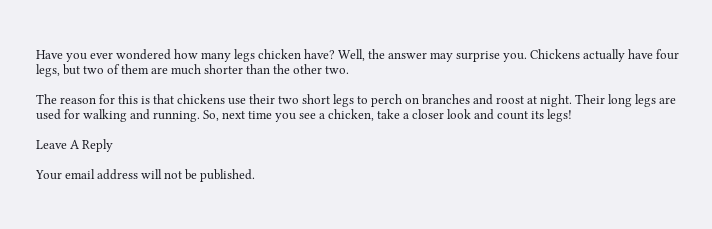Have you ever wondered how many legs chicken have? Well, the answer may surprise you. Chickens actually have four legs, but two of them are much shorter than the other two.

The reason for this is that chickens use their two short legs to perch on branches and roost at night. Their long legs are used for walking and running. So, next time you see a chicken, take a closer look and count its legs!

Leave A Reply

Your email address will not be published.